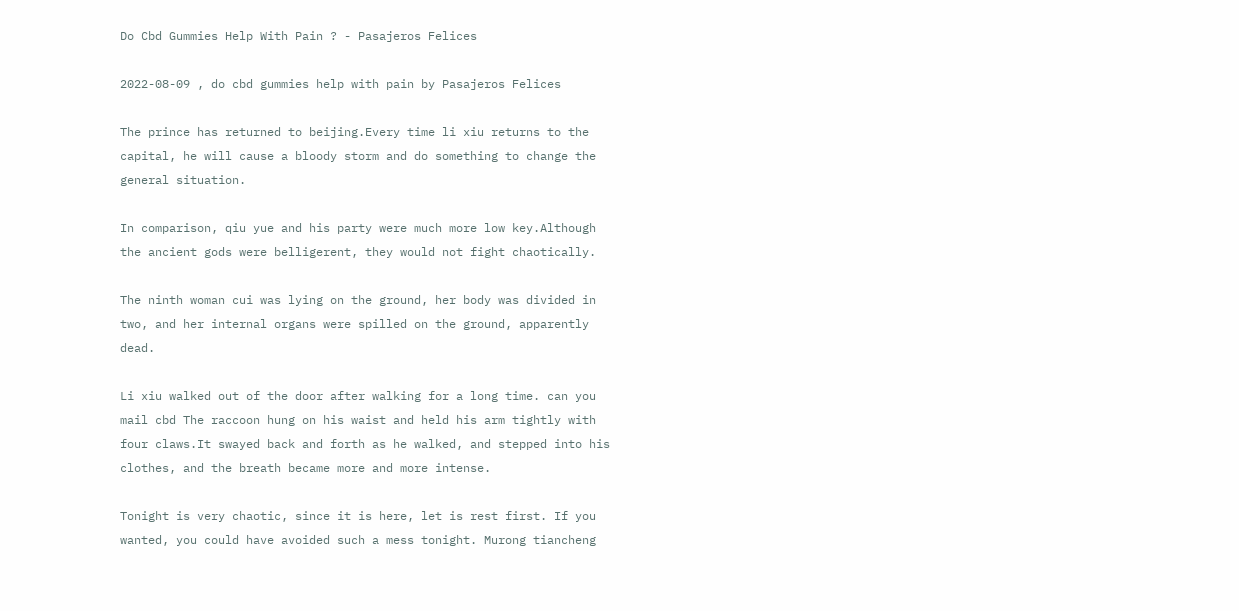Do Cbd Gummies Help With Pain ? - Pasajeros Felices

2022-08-09 , do cbd gummies help with pain by Pasajeros Felices

The prince has returned to beijing.Every time li xiu returns to the capital, he will cause a bloody storm and do something to change the general situation.

In comparison, qiu yue and his party were much more low key.Although the ancient gods were belligerent, they would not fight chaotically.

The ninth woman cui was lying on the ground, her body was divided in two, and her internal organs were spilled on the ground, apparently dead.

Li xiu walked out of the door after walking for a long time. can you mail cbd The raccoon hung on his waist and held his arm tightly with four claws.It swayed back and forth as he walked, and stepped into his clothes, and the breath became more and more intense.

Tonight is very chaotic, since it is here, let is rest first. If you wanted, you could have avoided such a mess tonight. Murong tiancheng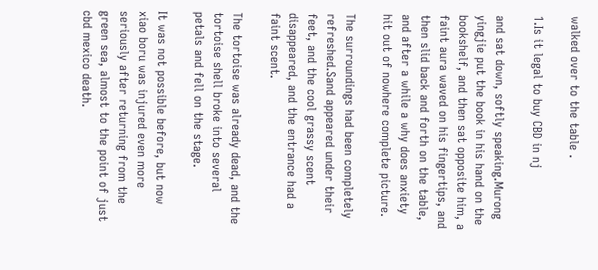walked over to the table .

1.Is it legal to buy CBD in nj

and sat down, softly speaking.Murong yingjie put the book in his hand on the bookshelf, and then sat opposite him, a faint aura waved on his fingertips, and then slid back and forth on the table, and after a while a why does anxiety hit out of nowhere complete picture.

The surroundings had been completely refreshed.Sand appeared under their feet, and the cool grassy scent disappeared, and the entrance had a faint scent.

The tortoise was already dead, and the tortoise shell broke into several petals and fell on the stage.

It was not possible before, but now xiao boru was injured even more seriously after returning from the green sea, almost to the point of just cbd mexico death.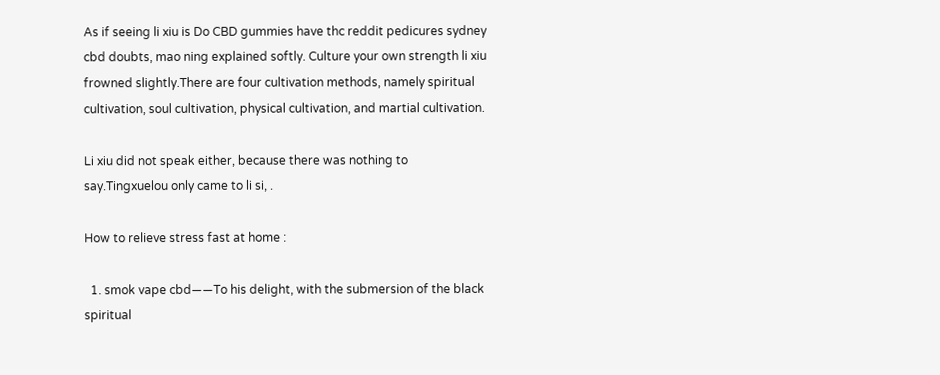As if seeing li xiu is Do CBD gummies have thc reddit pedicures sydney cbd doubts, mao ning explained softly. Culture your own strength li xiu frowned slightly.There are four cultivation methods, namely spiritual cultivation, soul cultivation, physical cultivation, and martial cultivation.

Li xiu did not speak either, because there was nothing to say.Tingxuelou only came to li si, .

How to relieve stress fast at home :

  1. smok vape cbd——To his delight, with the submersion of the black spiritual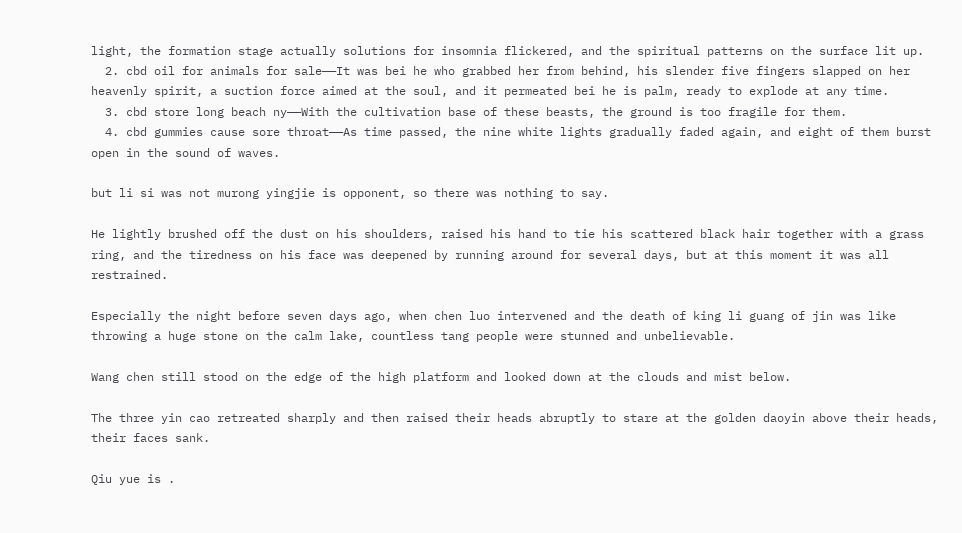light, the formation stage actually solutions for insomnia flickered, and the spiritual patterns on the surface lit up.
  2. cbd oil for animals for sale——It was bei he who grabbed her from behind, his slender five fingers slapped on her heavenly spirit, a suction force aimed at the soul, and it permeated bei he is palm, ready to explode at any time.
  3. cbd store long beach ny——With the cultivation base of these beasts, the ground is too fragile for them.
  4. cbd gummies cause sore throat——As time passed, the nine white lights gradually faded again, and eight of them burst open in the sound of waves.

but li si was not murong yingjie is opponent, so there was nothing to say.

He lightly brushed off the dust on his shoulders, raised his hand to tie his scattered black hair together with a grass ring, and the tiredness on his face was deepened by running around for several days, but at this moment it was all restrained.

Especially the night before seven days ago, when chen luo intervened and the death of king li guang of jin was like throwing a huge stone on the calm lake, countless tang people were stunned and unbelievable.

Wang chen still stood on the edge of the high platform and looked down at the clouds and mist below.

The three yin cao retreated sharply and then raised their heads abruptly to stare at the golden daoyin above their heads, their faces sank.

Qiu yue is .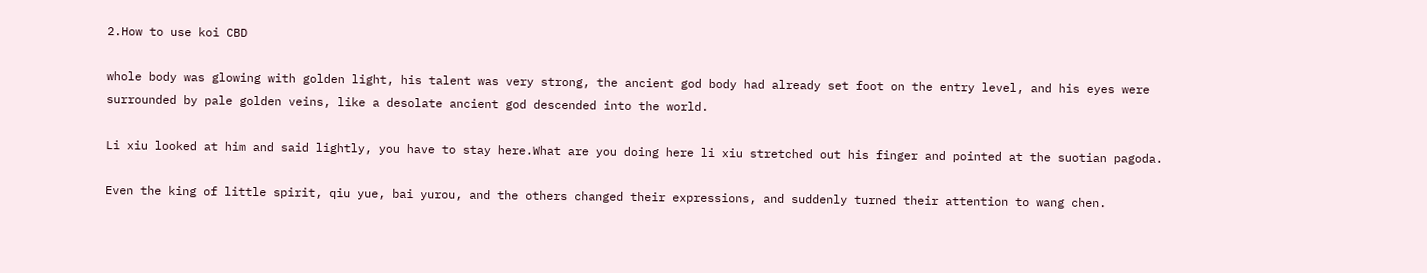2.How to use koi CBD

whole body was glowing with golden light, his talent was very strong, the ancient god body had already set foot on the entry level, and his eyes were surrounded by pale golden veins, like a desolate ancient god descended into the world.

Li xiu looked at him and said lightly, you have to stay here.What are you doing here li xiu stretched out his finger and pointed at the suotian pagoda.

Even the king of little spirit, qiu yue, bai yurou, and the others changed their expressions, and suddenly turned their attention to wang chen.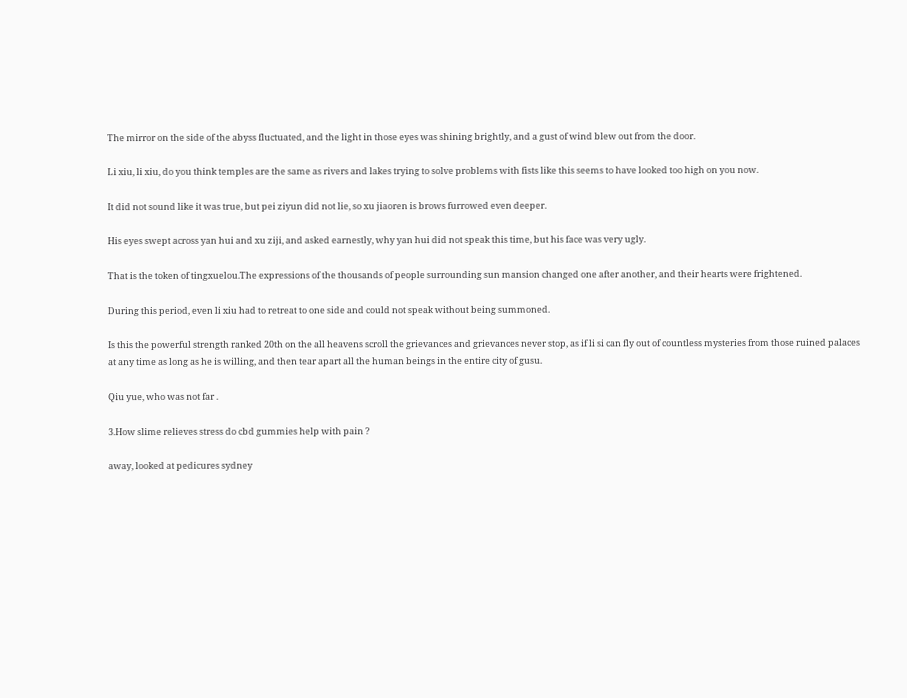The mirror on the side of the abyss fluctuated, and the light in those eyes was shining brightly, and a gust of wind blew out from the door.

Li xiu, li xiu, do you think temples are the same as rivers and lakes trying to solve problems with fists like this seems to have looked too high on you now.

It did not sound like it was true, but pei ziyun did not lie, so xu jiaoren is brows furrowed even deeper.

His eyes swept across yan hui and xu ziji, and asked earnestly, why yan hui did not speak this time, but his face was very ugly.

That is the token of tingxuelou.The expressions of the thousands of people surrounding sun mansion changed one after another, and their hearts were frightened.

During this period, even li xiu had to retreat to one side and could not speak without being summoned.

Is this the powerful strength ranked 20th on the all heavens scroll the grievances and grievances never stop, as if li si can fly out of countless mysteries from those ruined palaces at any time as long as he is willing, and then tear apart all the human beings in the entire city of gusu.

Qiu yue, who was not far .

3.How slime relieves stress do cbd gummies help with pain ?

away, looked at pedicures sydney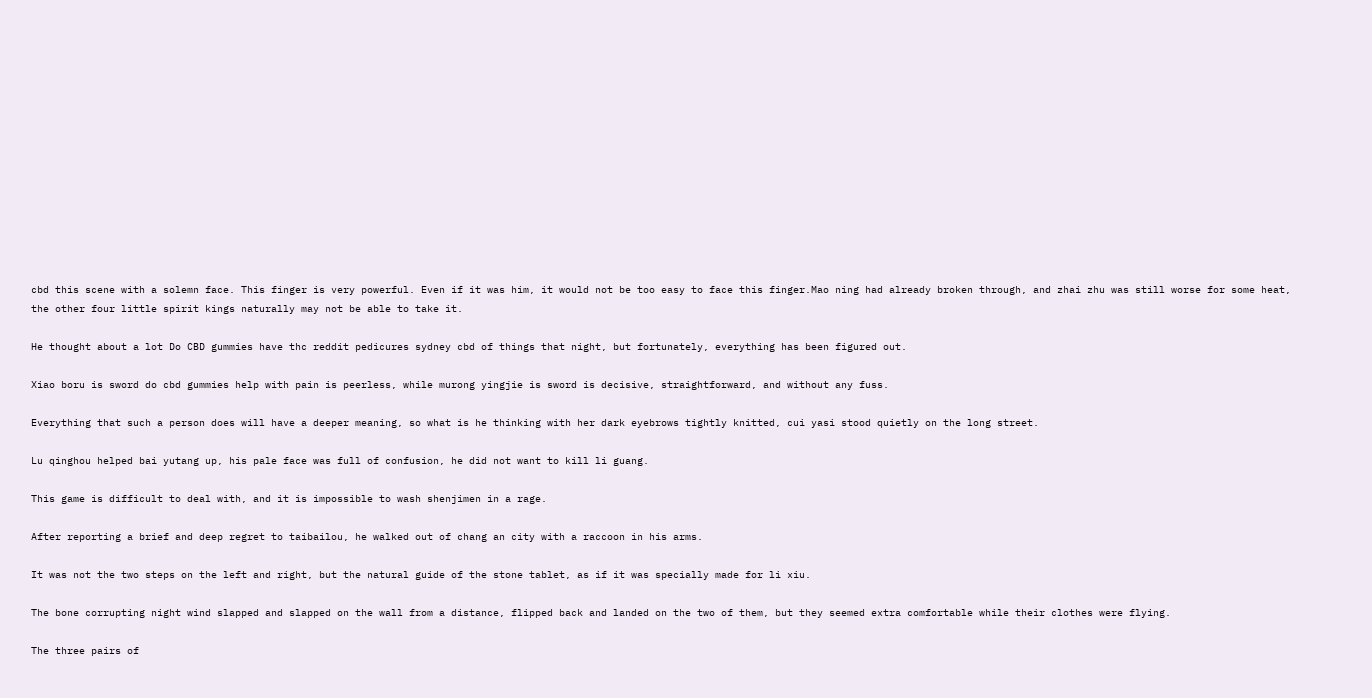cbd this scene with a solemn face. This finger is very powerful. Even if it was him, it would not be too easy to face this finger.Mao ning had already broken through, and zhai zhu was still worse for some heat, the other four little spirit kings naturally may not be able to take it.

He thought about a lot Do CBD gummies have thc reddit pedicures sydney cbd of things that night, but fortunately, everything has been figured out.

Xiao boru is sword do cbd gummies help with pain is peerless, while murong yingjie is sword is decisive, straightforward, and without any fuss.

Everything that such a person does will have a deeper meaning, so what is he thinking with her dark eyebrows tightly knitted, cui yasi stood quietly on the long street.

Lu qinghou helped bai yutang up, his pale face was full of confusion, he did not want to kill li guang.

This game is difficult to deal with, and it is impossible to wash shenjimen in a rage.

After reporting a brief and deep regret to taibailou, he walked out of chang an city with a raccoon in his arms.

It was not the two steps on the left and right, but the natural guide of the stone tablet, as if it was specially made for li xiu.

The bone corrupting night wind slapped and slapped on the wall from a distance, flipped back and landed on the two of them, but they seemed extra comfortable while their clothes were flying.

The three pairs of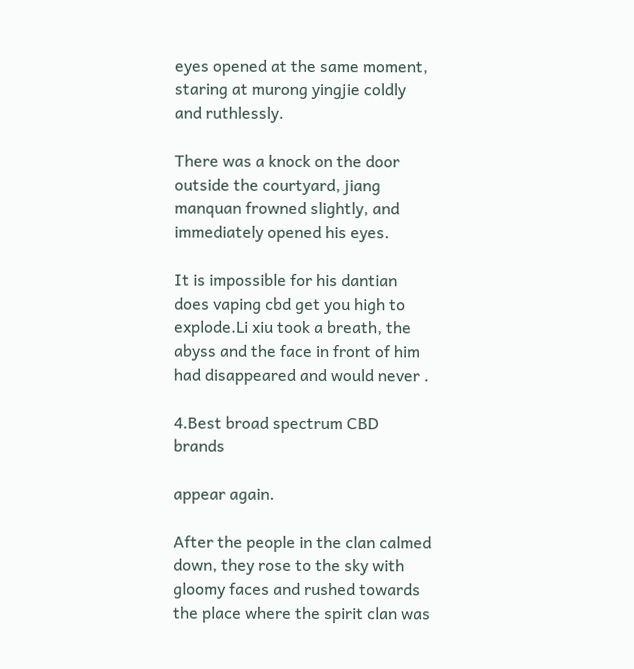eyes opened at the same moment, staring at murong yingjie coldly and ruthlessly.

There was a knock on the door outside the courtyard, jiang manquan frowned slightly, and immediately opened his eyes.

It is impossible for his dantian does vaping cbd get you high to explode.Li xiu took a breath, the abyss and the face in front of him had disappeared and would never .

4.Best broad spectrum CBD brands

appear again.

After the people in the clan calmed down, they rose to the sky with gloomy faces and rushed towards the place where the spirit clan was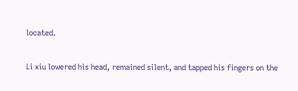located.

Li xiu lowered his head, remained silent, and tapped his fingers on the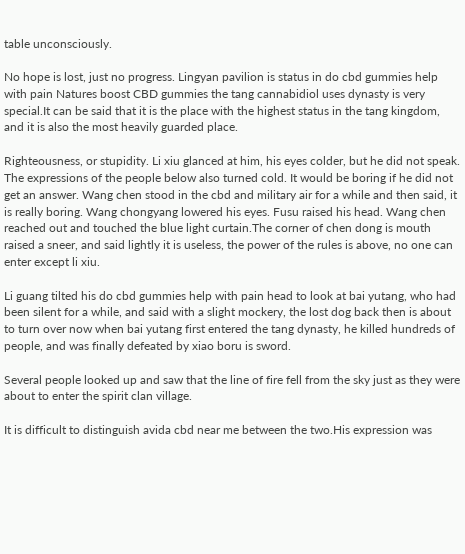table unconsciously.

No hope is lost, just no progress. Lingyan pavilion is status in do cbd gummies help with pain Natures boost CBD gummies the tang cannabidiol uses dynasty is very special.It can be said that it is the place with the highest status in the tang kingdom, and it is also the most heavily guarded place.

Righteousness, or stupidity. Li xiu glanced at him, his eyes colder, but he did not speak. The expressions of the people below also turned cold. It would be boring if he did not get an answer. Wang chen stood in the cbd and military air for a while and then said, it is really boring. Wang chongyang lowered his eyes. Fusu raised his head. Wang chen reached out and touched the blue light curtain.The corner of chen dong is mouth raised a sneer, and said lightly it is useless, the power of the rules is above, no one can enter except li xiu.

Li guang tilted his do cbd gummies help with pain head to look at bai yutang, who had been silent for a while, and said with a slight mockery, the lost dog back then is about to turn over now when bai yutang first entered the tang dynasty, he killed hundreds of people, and was finally defeated by xiao boru is sword.

Several people looked up and saw that the line of fire fell from the sky just as they were about to enter the spirit clan village.

It is difficult to distinguish avida cbd near me between the two.His expression was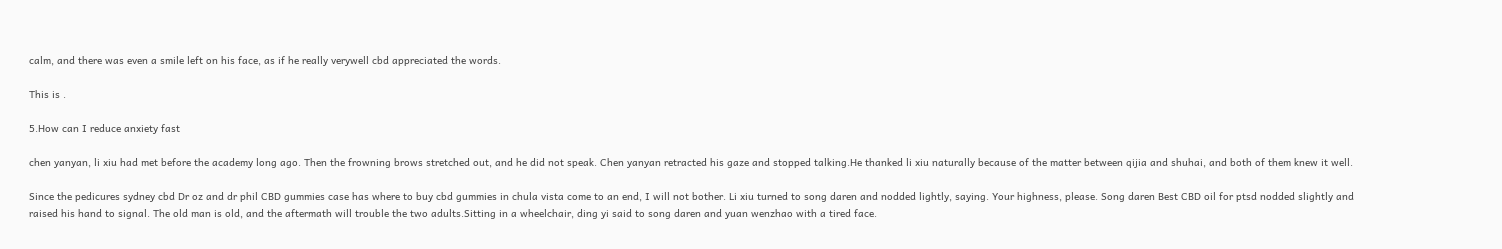calm, and there was even a smile left on his face, as if he really verywell cbd appreciated the words.

This is .

5.How can I reduce anxiety fast

chen yanyan, li xiu had met before the academy long ago. Then the frowning brows stretched out, and he did not speak. Chen yanyan retracted his gaze and stopped talking.He thanked li xiu naturally because of the matter between qijia and shuhai, and both of them knew it well.

Since the pedicures sydney cbd Dr oz and dr phil CBD gummies case has where to buy cbd gummies in chula vista come to an end, I will not bother. Li xiu turned to song daren and nodded lightly, saying. Your highness, please. Song daren Best CBD oil for ptsd nodded slightly and raised his hand to signal. The old man is old, and the aftermath will trouble the two adults.Sitting in a wheelchair, ding yi said to song daren and yuan wenzhao with a tired face.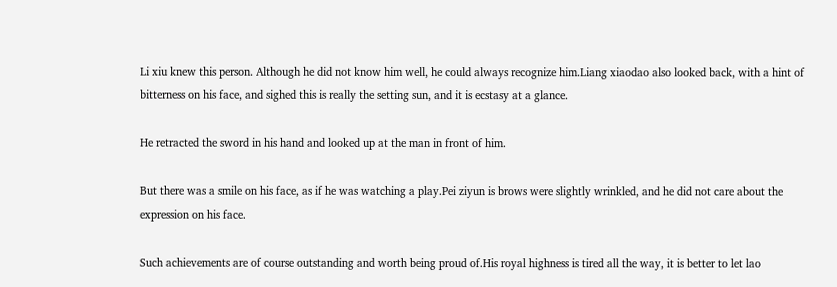Li xiu knew this person. Although he did not know him well, he could always recognize him.Liang xiaodao also looked back, with a hint of bitterness on his face, and sighed this is really the setting sun, and it is ecstasy at a glance.

He retracted the sword in his hand and looked up at the man in front of him.

But there was a smile on his face, as if he was watching a play.Pei ziyun is brows were slightly wrinkled, and he did not care about the expression on his face.

Such achievements are of course outstanding and worth being proud of.His royal highness is tired all the way, it is better to let lao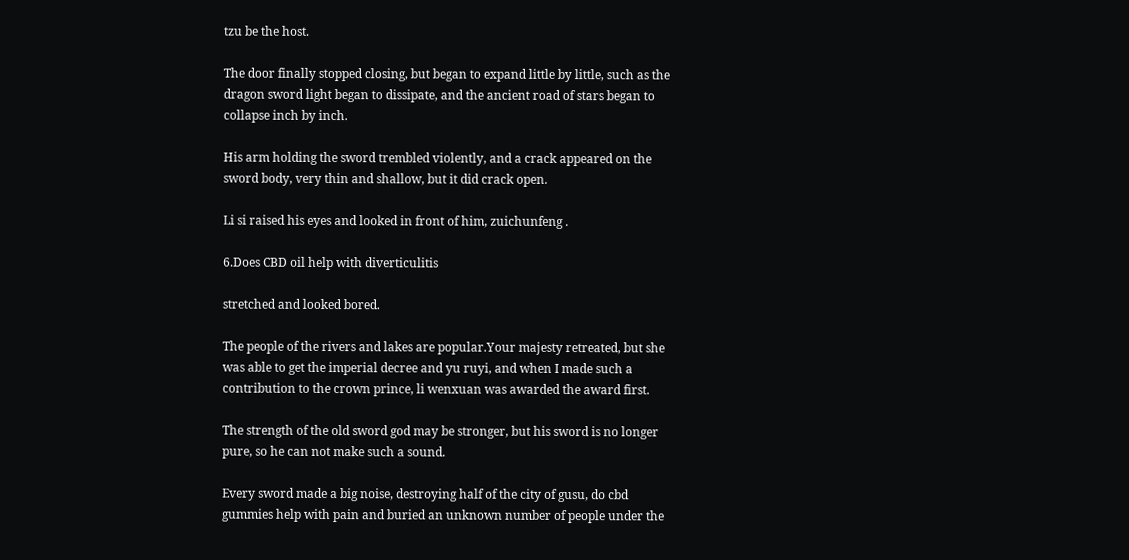tzu be the host.

The door finally stopped closing, but began to expand little by little, such as the dragon sword light began to dissipate, and the ancient road of stars began to collapse inch by inch.

His arm holding the sword trembled violently, and a crack appeared on the sword body, very thin and shallow, but it did crack open.

Li si raised his eyes and looked in front of him, zuichunfeng .

6.Does CBD oil help with diverticulitis

stretched and looked bored.

The people of the rivers and lakes are popular.Your majesty retreated, but she was able to get the imperial decree and yu ruyi, and when I made such a contribution to the crown prince, li wenxuan was awarded the award first.

The strength of the old sword god may be stronger, but his sword is no longer pure, so he can not make such a sound.

Every sword made a big noise, destroying half of the city of gusu, do cbd gummies help with pain and buried an unknown number of people under the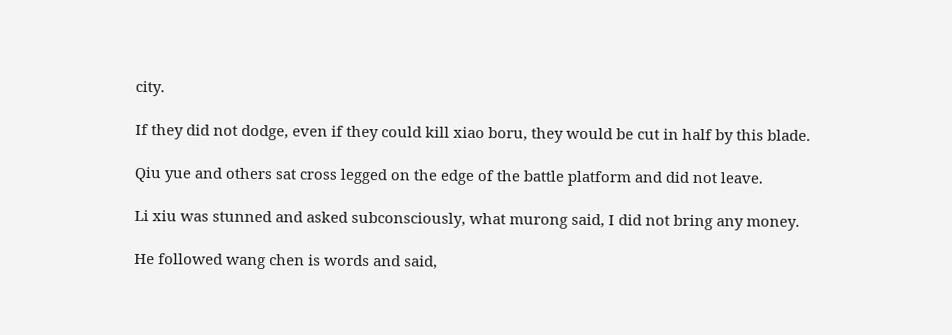city.

If they did not dodge, even if they could kill xiao boru, they would be cut in half by this blade.

Qiu yue and others sat cross legged on the edge of the battle platform and did not leave.

Li xiu was stunned and asked subconsciously, what murong said, I did not bring any money.

He followed wang chen is words and said,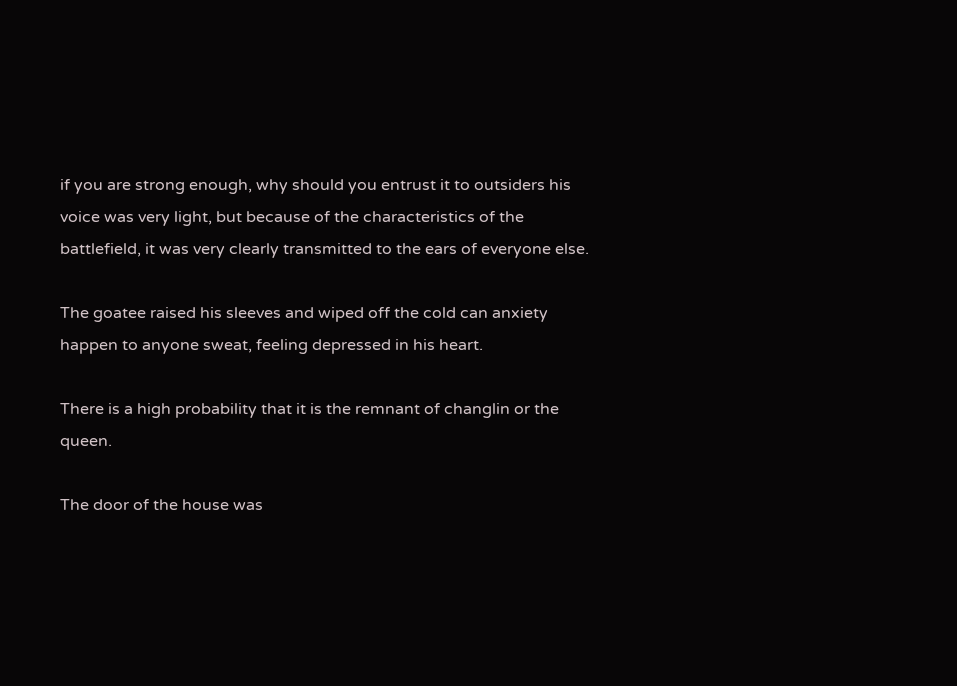if you are strong enough, why should you entrust it to outsiders his voice was very light, but because of the characteristics of the battlefield, it was very clearly transmitted to the ears of everyone else.

The goatee raised his sleeves and wiped off the cold can anxiety happen to anyone sweat, feeling depressed in his heart.

There is a high probability that it is the remnant of changlin or the queen.

The door of the house was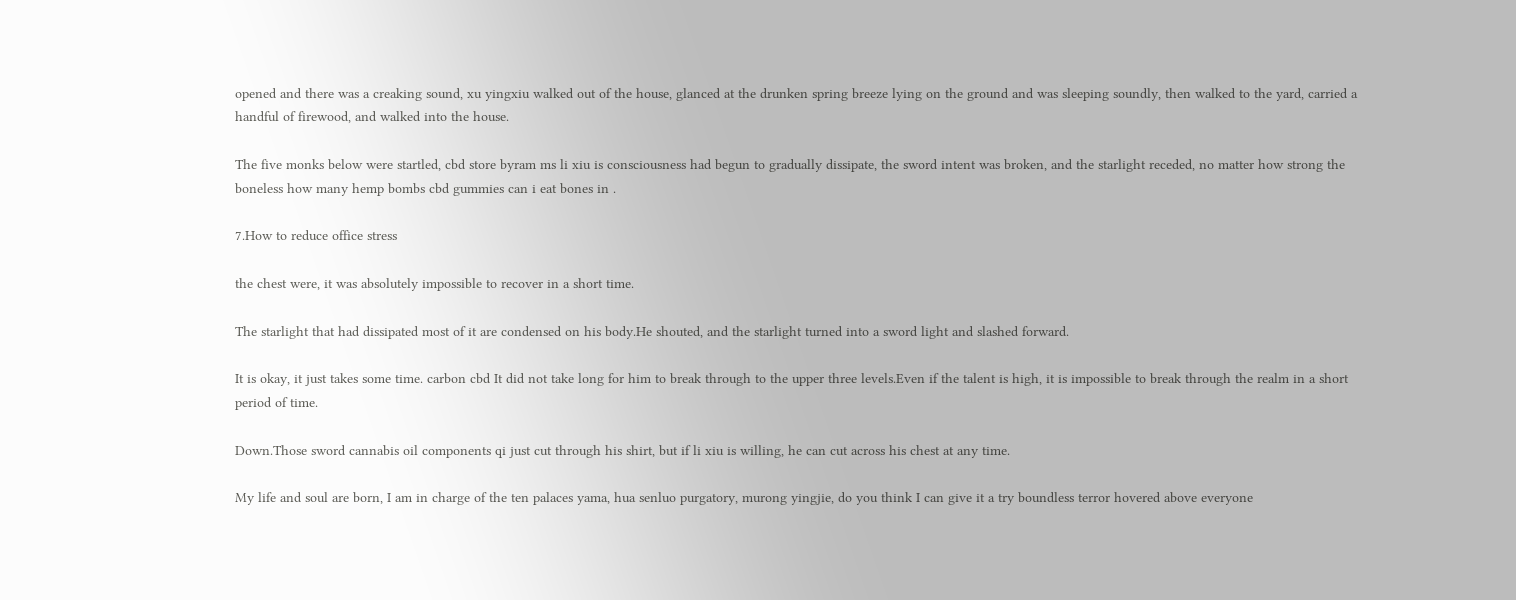opened and there was a creaking sound, xu yingxiu walked out of the house, glanced at the drunken spring breeze lying on the ground and was sleeping soundly, then walked to the yard, carried a handful of firewood, and walked into the house.

The five monks below were startled, cbd store byram ms li xiu is consciousness had begun to gradually dissipate, the sword intent was broken, and the starlight receded, no matter how strong the boneless how many hemp bombs cbd gummies can i eat bones in .

7.How to reduce office stress

the chest were, it was absolutely impossible to recover in a short time.

The starlight that had dissipated most of it are condensed on his body.He shouted, and the starlight turned into a sword light and slashed forward.

It is okay, it just takes some time. carbon cbd It did not take long for him to break through to the upper three levels.Even if the talent is high, it is impossible to break through the realm in a short period of time.

Down.Those sword cannabis oil components qi just cut through his shirt, but if li xiu is willing, he can cut across his chest at any time.

My life and soul are born, I am in charge of the ten palaces yama, hua senluo purgatory, murong yingjie, do you think I can give it a try boundless terror hovered above everyone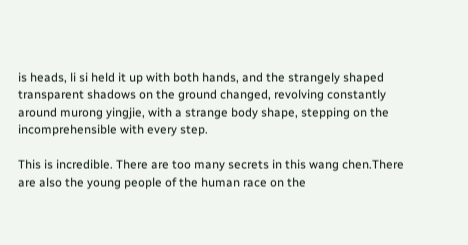is heads, li si held it up with both hands, and the strangely shaped transparent shadows on the ground changed, revolving constantly around murong yingjie, with a strange body shape, stepping on the incomprehensible with every step.

This is incredible. There are too many secrets in this wang chen.There are also the young people of the human race on the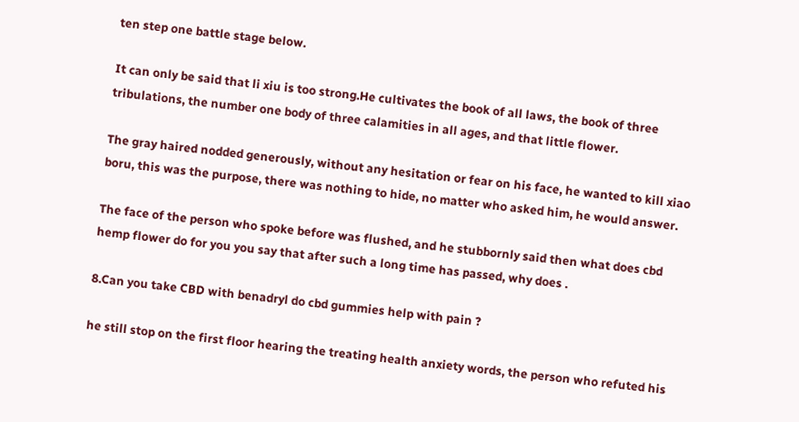ten step one battle stage below.

It can only be said that li xiu is too strong.He cultivates the book of all laws, the book of three tribulations, the number one body of three calamities in all ages, and that little flower.

The gray haired nodded generously, without any hesitation or fear on his face, he wanted to kill xiao boru, this was the purpose, there was nothing to hide, no matter who asked him, he would answer.

The face of the person who spoke before was flushed, and he stubbornly said then what does cbd hemp flower do for you you say that after such a long time has passed, why does .

8.Can you take CBD with benadryl do cbd gummies help with pain ?

he still stop on the first floor hearing the treating health anxiety words, the person who refuted his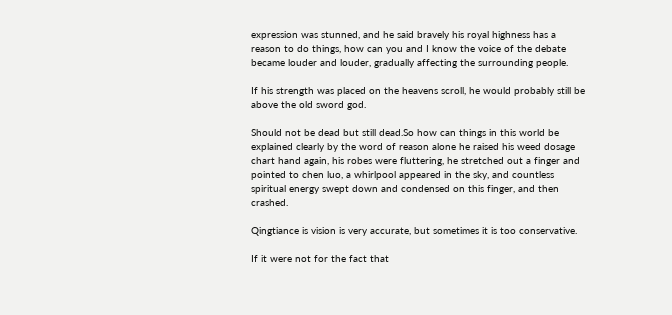expression was stunned, and he said bravely his royal highness has a reason to do things, how can you and I know the voice of the debate became louder and louder, gradually affecting the surrounding people.

If his strength was placed on the heavens scroll, he would probably still be above the old sword god.

Should not be dead but still dead.So how can things in this world be explained clearly by the word of reason alone he raised his weed dosage chart hand again, his robes were fluttering, he stretched out a finger and pointed to chen luo, a whirlpool appeared in the sky, and countless spiritual energy swept down and condensed on this finger, and then crashed.

Qingtiance is vision is very accurate, but sometimes it is too conservative.

If it were not for the fact that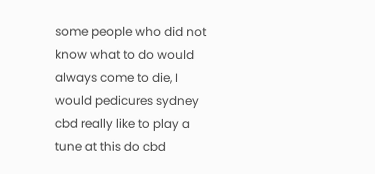some people who did not know what to do would always come to die, I would pedicures sydney cbd really like to play a tune at this do cbd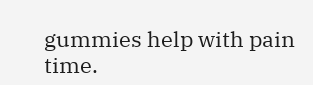gummies help with pain time.